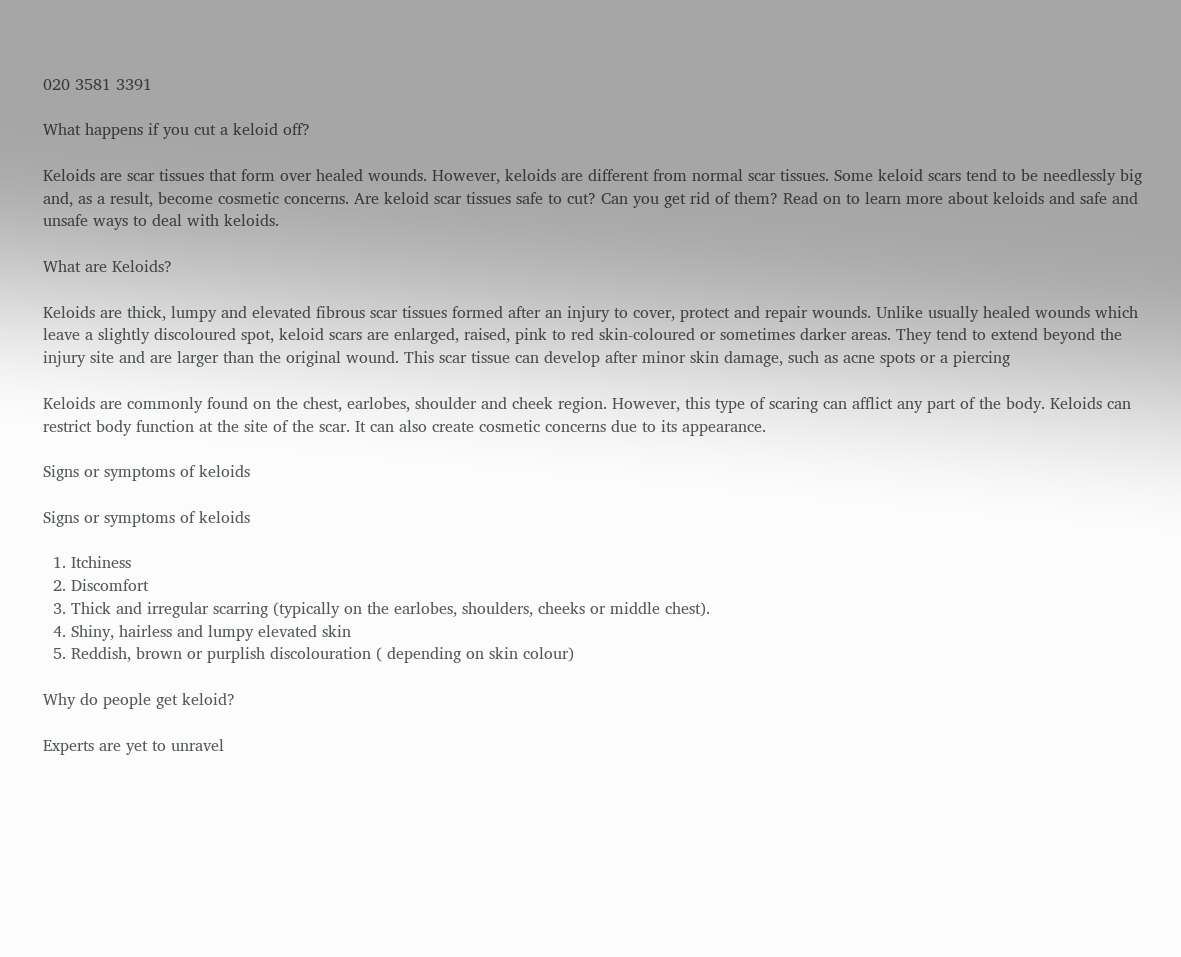020 3581 3391

What happens if you cut a keloid off?

Keloids are scar tissues that form over healed wounds. However, keloids are different from normal scar tissues. Some keloid scars tend to be needlessly big and, as a result, become cosmetic concerns. Are keloid scar tissues safe to cut? Can you get rid of them? Read on to learn more about keloids and safe and unsafe ways to deal with keloids.

What are Keloids?

Keloids are thick, lumpy and elevated fibrous scar tissues formed after an injury to cover, protect and repair wounds. Unlike usually healed wounds which leave a slightly discoloured spot, keloid scars are enlarged, raised, pink to red skin-coloured or sometimes darker areas. They tend to extend beyond the injury site and are larger than the original wound. This scar tissue can develop after minor skin damage, such as acne spots or a piercing

Keloids are commonly found on the chest, earlobes, shoulder and cheek region. However, this type of scaring can afflict any part of the body. Keloids can restrict body function at the site of the scar. It can also create cosmetic concerns due to its appearance.

Signs or symptoms of keloids

Signs or symptoms of keloids

  1. Itchiness
  2. Discomfort
  3. Thick and irregular scarring (typically on the earlobes, shoulders, cheeks or middle chest).
  4. Shiny, hairless and lumpy elevated skin
  5. Reddish, brown or purplish discolouration ( depending on skin colour)

Why do people get keloid?

Experts are yet to unravel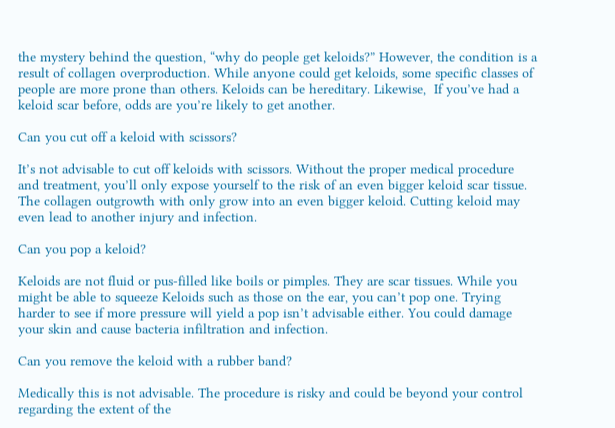the mystery behind the question, “why do people get keloids?” However, the condition is a result of collagen overproduction. While anyone could get keloids, some specific classes of people are more prone than others. Keloids can be hereditary. Likewise,  If you’ve had a keloid scar before, odds are you’re likely to get another.

Can you cut off a keloid with scissors?

It’s not advisable to cut off keloids with scissors. Without the proper medical procedure and treatment, you’ll only expose yourself to the risk of an even bigger keloid scar tissue. The collagen outgrowth with only grow into an even bigger keloid. Cutting keloid may even lead to another injury and infection.

Can you pop a keloid?

Keloids are not fluid or pus-filled like boils or pimples. They are scar tissues. While you might be able to squeeze Keloids such as those on the ear, you can’t pop one. Trying harder to see if more pressure will yield a pop isn’t advisable either. You could damage your skin and cause bacteria infiltration and infection.

Can you remove the keloid with a rubber band?

Medically this is not advisable. The procedure is risky and could be beyond your control regarding the extent of the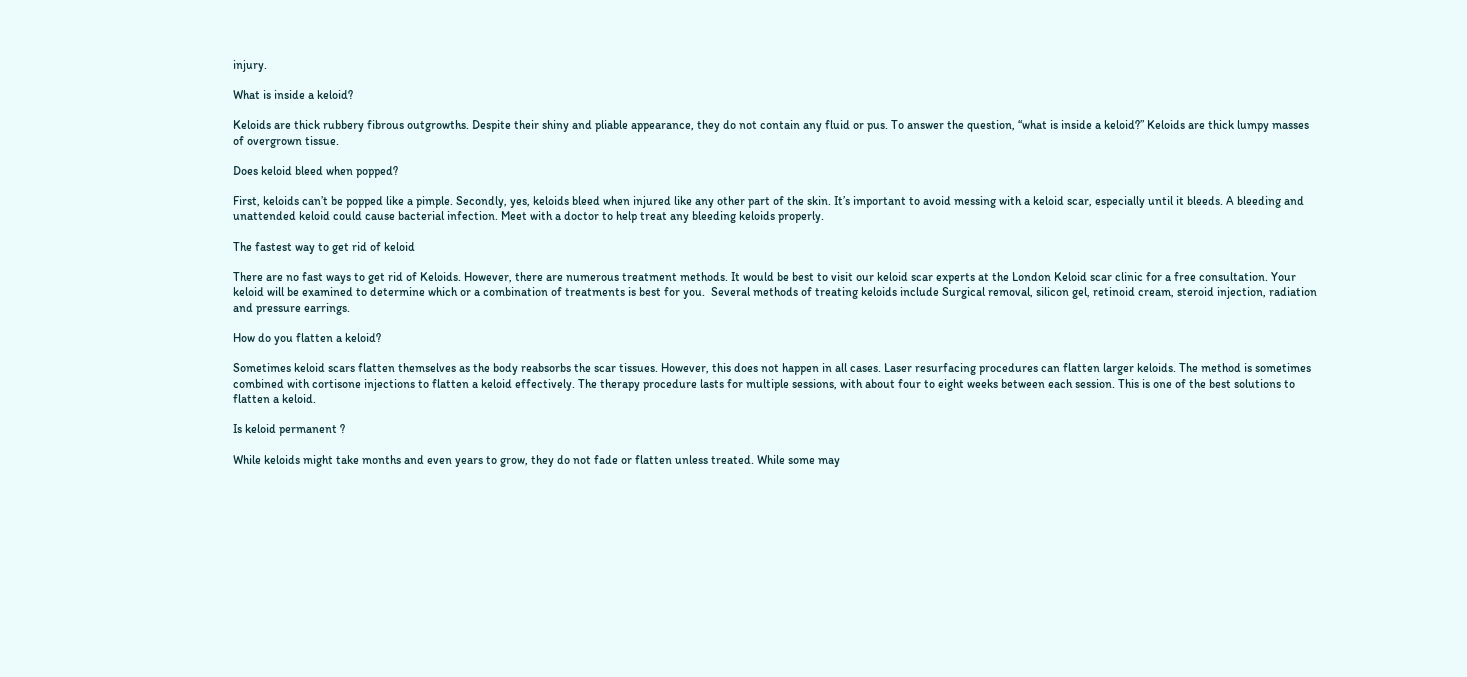injury.

What is inside a keloid?

Keloids are thick rubbery fibrous outgrowths. Despite their shiny and pliable appearance, they do not contain any fluid or pus. To answer the question, “what is inside a keloid?” Keloids are thick lumpy masses of overgrown tissue.

Does keloid bleed when popped?

First, keloids can’t be popped like a pimple. Secondly, yes, keloids bleed when injured like any other part of the skin. It’s important to avoid messing with a keloid scar, especially until it bleeds. A bleeding and unattended keloid could cause bacterial infection. Meet with a doctor to help treat any bleeding keloids properly.

The fastest way to get rid of keloid

There are no fast ways to get rid of Keloids. However, there are numerous treatment methods. It would be best to visit our keloid scar experts at the London Keloid scar clinic for a free consultation. Your keloid will be examined to determine which or a combination of treatments is best for you.  Several methods of treating keloids include Surgical removal, silicon gel, retinoid cream, steroid injection, radiation and pressure earrings.

How do you flatten a keloid?

Sometimes keloid scars flatten themselves as the body reabsorbs the scar tissues. However, this does not happen in all cases. Laser resurfacing procedures can flatten larger keloids. The method is sometimes combined with cortisone injections to flatten a keloid effectively. The therapy procedure lasts for multiple sessions, with about four to eight weeks between each session. This is one of the best solutions to flatten a keloid.

Is keloid permanent ?

While keloids might take months and even years to grow, they do not fade or flatten unless treated. While some may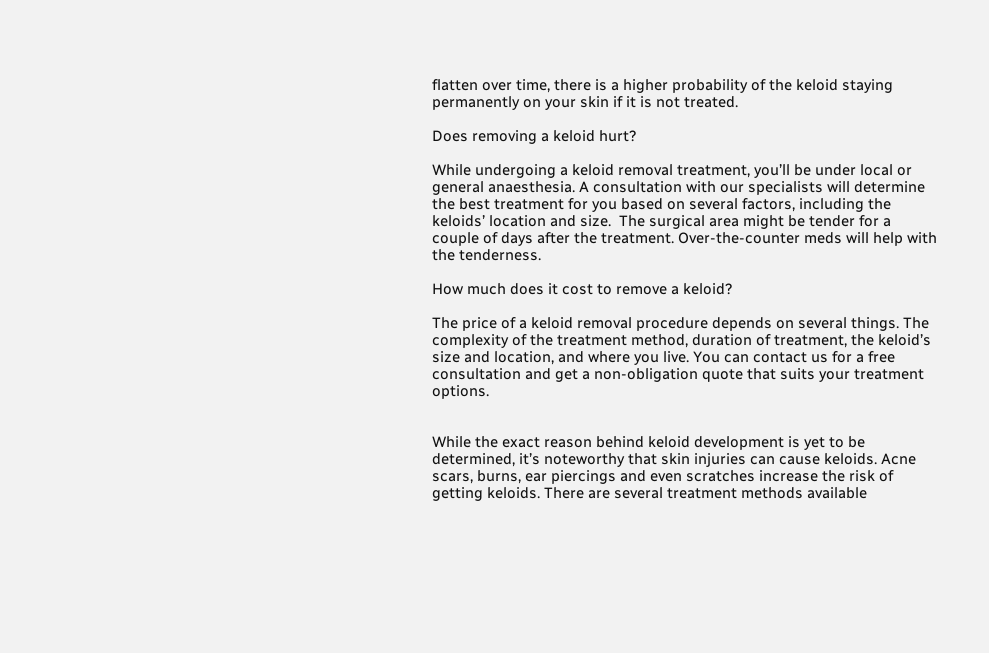flatten over time, there is a higher probability of the keloid staying permanently on your skin if it is not treated.

Does removing a keloid hurt?

While undergoing a keloid removal treatment, you’ll be under local or general anaesthesia. A consultation with our specialists will determine the best treatment for you based on several factors, including the keloids’ location and size.  The surgical area might be tender for a couple of days after the treatment. Over-the-counter meds will help with the tenderness.

How much does it cost to remove a keloid?

The price of a keloid removal procedure depends on several things. The complexity of the treatment method, duration of treatment, the keloid’s size and location, and where you live. You can contact us for a free consultation and get a non-obligation quote that suits your treatment options.


While the exact reason behind keloid development is yet to be determined, it’s noteworthy that skin injuries can cause keloids. Acne scars, burns, ear piercings and even scratches increase the risk of getting keloids. There are several treatment methods available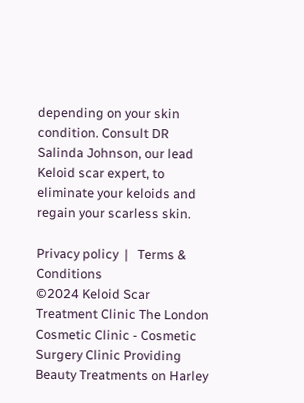depending on your skin condition. Consult DR Salinda Johnson, our lead Keloid scar expert, to eliminate your keloids and regain your scarless skin.

Privacy policy  |   Terms & Conditions
©2024 Keloid Scar Treatment Clinic The London Cosmetic Clinic - Cosmetic Surgery Clinic Providing Beauty Treatments on Harley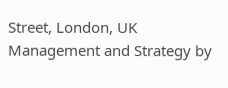Street, London, UK
Management and Strategy by